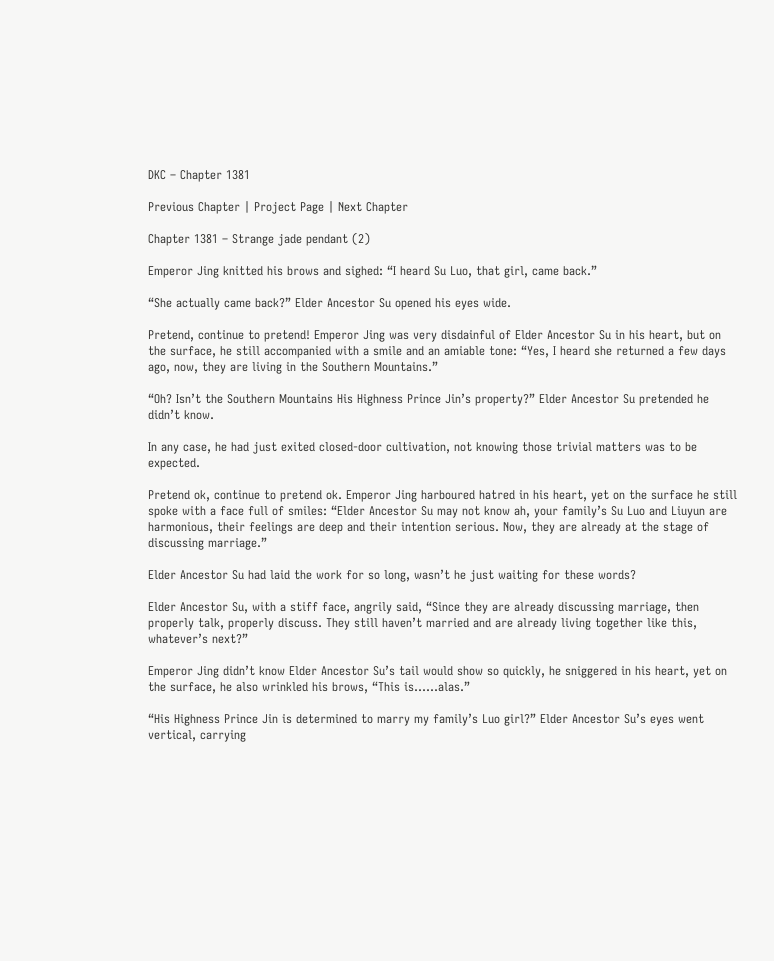DKC – Chapter 1381

Previous Chapter | Project Page | Next Chapter

Chapter 1381 – Strange jade pendant (2)

Emperor Jing knitted his brows and sighed: “I heard Su Luo, that girl, came back.”

“She actually came back?” Elder Ancestor Su opened his eyes wide.

Pretend, continue to pretend! Emperor Jing was very disdainful of Elder Ancestor Su in his heart, but on the surface, he still accompanied with a smile and an amiable tone: “Yes, I heard she returned a few days ago, now, they are living in the Southern Mountains.”

“Oh? Isn’t the Southern Mountains His Highness Prince Jin’s property?” Elder Ancestor Su pretended he didn’t know.

In any case, he had just exited closed-door cultivation, not knowing those trivial matters was to be expected.

Pretend ok, continue to pretend ok. Emperor Jing harboured hatred in his heart, yet on the surface he still spoke with a face full of smiles: “Elder Ancestor Su may not know ah, your family’s Su Luo and Liuyun are harmonious, their feelings are deep and their intention serious. Now, they are already at the stage of discussing marriage.”

Elder Ancestor Su had laid the work for so long, wasn’t he just waiting for these words?

Elder Ancestor Su, with a stiff face, angrily said, “Since they are already discussing marriage, then properly talk, properly discuss. They still haven’t married and are already living together like this, whatever’s next?”

Emperor Jing didn’t know Elder Ancestor Su’s tail would show so quickly, he sniggered in his heart, yet on the surface, he also wrinkled his brows, “This is……alas.”

“His Highness Prince Jin is determined to marry my family’s Luo girl?” Elder Ancestor Su’s eyes went vertical, carrying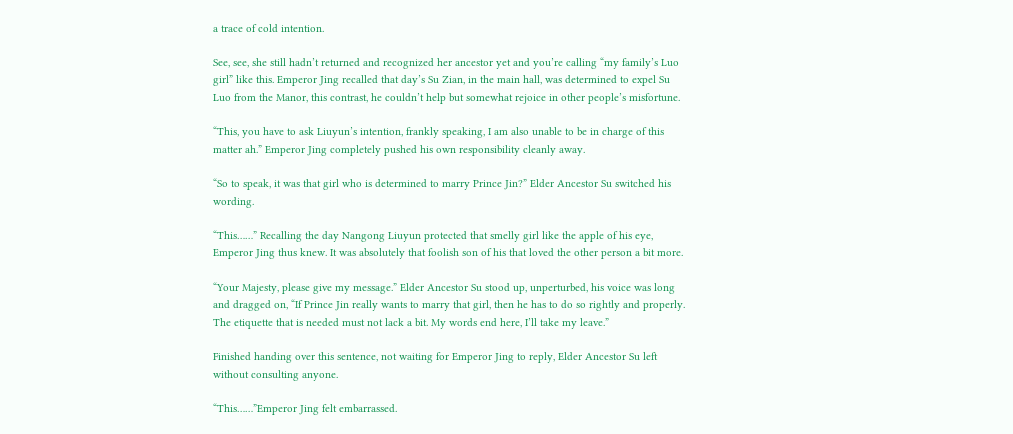a trace of cold intention.

See, see, she still hadn’t returned and recognized her ancestor yet and you’re calling “my family’s Luo girl” like this. Emperor Jing recalled that day’s Su Zian, in the main hall, was determined to expel Su Luo from the Manor, this contrast, he couldn’t help but somewhat rejoice in other people’s misfortune.

“This, you have to ask Liuyun’s intention, frankly speaking, I am also unable to be in charge of this matter ah.” Emperor Jing completely pushed his own responsibility cleanly away.

“So to speak, it was that girl who is determined to marry Prince Jin?” Elder Ancestor Su switched his wording.

“This……” Recalling the day Nangong Liuyun protected that smelly girl like the apple of his eye, Emperor Jing thus knew. It was absolutely that foolish son of his that loved the other person a bit more.

“Your Majesty, please give my message.” Elder Ancestor Su stood up, unperturbed, his voice was long and dragged on, “If Prince Jin really wants to marry that girl, then he has to do so rightly and properly. The etiquette that is needed must not lack a bit. My words end here, I’ll take my leave.”

Finished handing over this sentence, not waiting for Emperor Jing to reply, Elder Ancestor Su left without consulting anyone.

“This……”Emperor Jing felt embarrassed.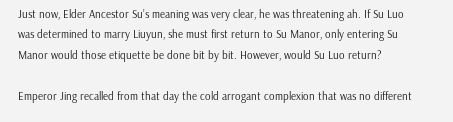Just now, Elder Ancestor Su’s meaning was very clear, he was threatening ah. If Su Luo was determined to marry Liuyun, she must first return to Su Manor, only entering Su Manor would those etiquette be done bit by bit. However, would Su Luo return?

Emperor Jing recalled from that day the cold arrogant complexion that was no different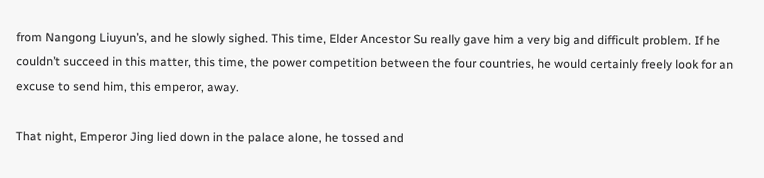from Nangong Liuyun’s, and he slowly sighed. This time, Elder Ancestor Su really gave him a very big and difficult problem. If he couldn’t succeed in this matter, this time, the power competition between the four countries, he would certainly freely look for an excuse to send him, this emperor, away.

That night, Emperor Jing lied down in the palace alone, he tossed and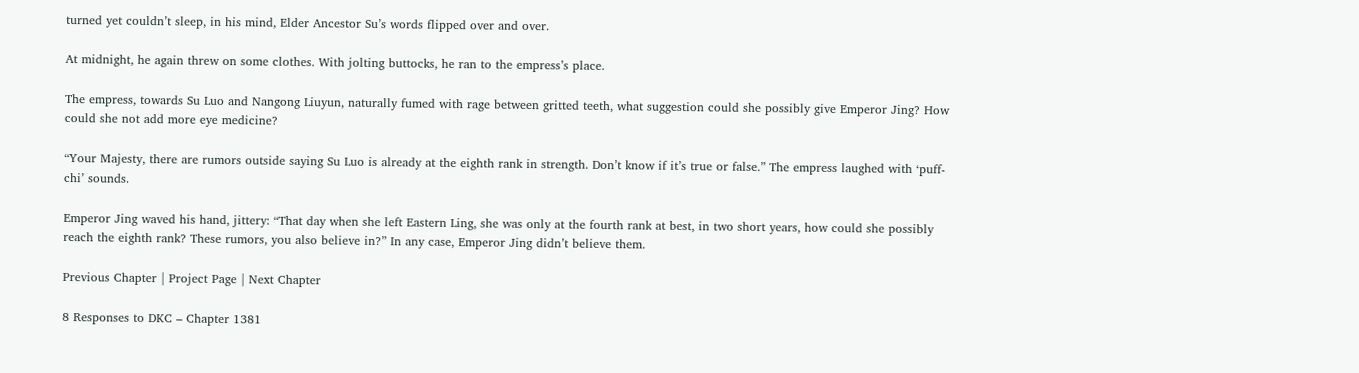turned yet couldn’t sleep, in his mind, Elder Ancestor Su’s words flipped over and over.

At midnight, he again threw on some clothes. With jolting buttocks, he ran to the empress’s place.

The empress, towards Su Luo and Nangong Liuyun, naturally fumed with rage between gritted teeth, what suggestion could she possibly give Emperor Jing? How could she not add more eye medicine?

“Your Majesty, there are rumors outside saying Su Luo is already at the eighth rank in strength. Don’t know if it’s true or false.” The empress laughed with ‘puff-chi’ sounds.

Emperor Jing waved his hand, jittery: “That day when she left Eastern Ling, she was only at the fourth rank at best, in two short years, how could she possibly reach the eighth rank? These rumors, you also believe in?” In any case, Emperor Jing didn’t believe them.

Previous Chapter | Project Page | Next Chapter

8 Responses to DKC – Chapter 1381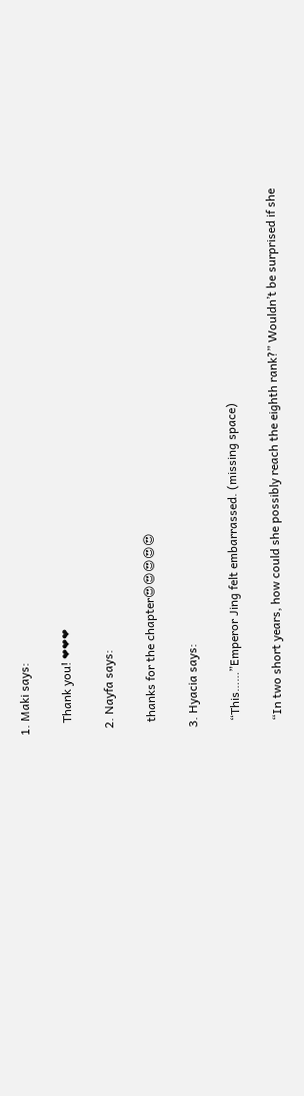1. Maki says:

    Thank you! ❤❤❤

  2. Nayfa says:

    thanks for the chapter😍😍😍😍😍

  3. Hyacia says:

    “This……”Emperor Jing felt embarrassed. (missing space)

    “In two short years, how could she possibly reach the eighth rank?” Wouldn’t be surprised if she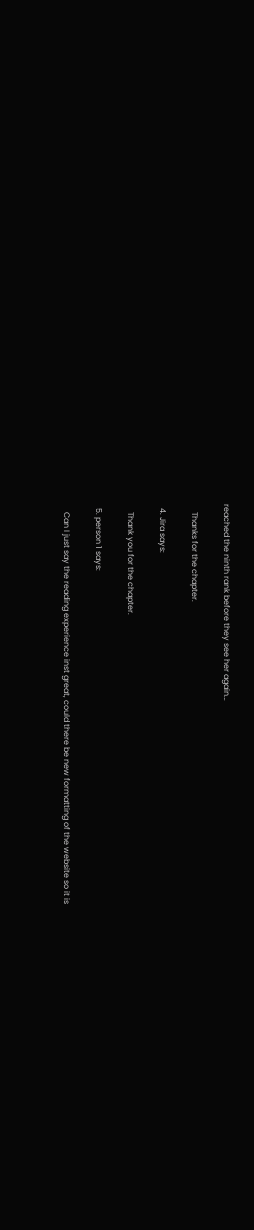reached the ninth rank before they see her again…

    Thanks for the chapter.

  4. Jira says:

    Thank you for the chapter.

  5. person 1 says:

    Can I just say the reading experience inst great, could there be new formatting of the website so it is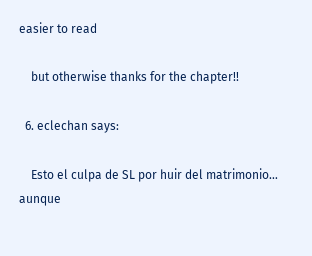easier to read

    but otherwise thanks for the chapter!!

  6. eclechan says:

    Esto el culpa de SL por huir del matrimonio… aunque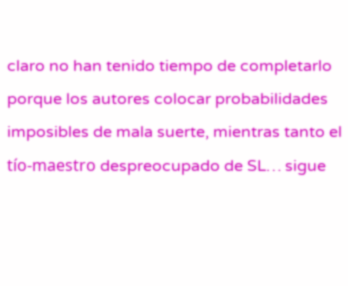claro no han tenido tiempo de completarlo porque los autores colocar probabilidades imposibles de mala suerte, mientras tanto el tío-maestro despreocupado de SL… sigue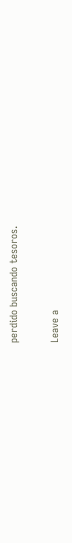perdido buscando tesoros.

Leave a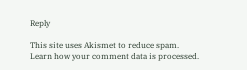Reply

This site uses Akismet to reduce spam. Learn how your comment data is processed.